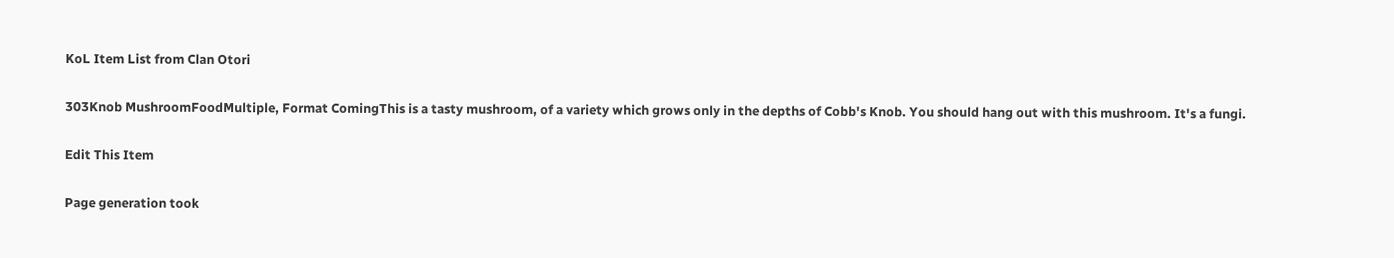KoL Item List from Clan Otori

303Knob MushroomFoodMultiple, Format ComingThis is a tasty mushroom, of a variety which grows only in the depths of Cobb's Knob. You should hang out with this mushroom. It's a fungi.

Edit This Item

Page generation took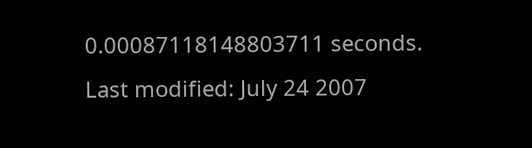0.00087118148803711 seconds.
Last modified: July 24 2007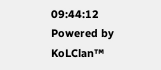09:44:12
Powered by KoLClan™